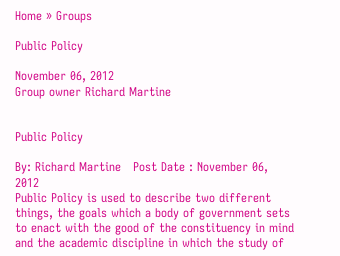Home » Groups

Public Policy

November 06, 2012
Group owner Richard Martine


Public Policy

By: Richard Martine   Post Date : November 06, 2012
Public Policy is used to describe two different things, the goals which a body of government sets to enact with the good of the constituency in mind and the academic discipline in which the study of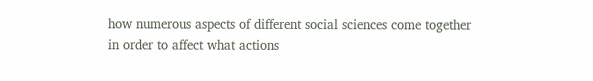how numerous aspects of different social sciences come together in order to affect what actions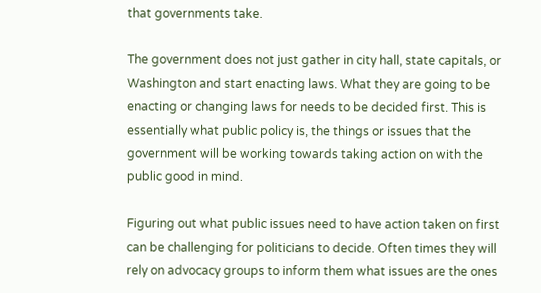that governments take.

The government does not just gather in city hall, state capitals, or Washington and start enacting laws. What they are going to be enacting or changing laws for needs to be decided first. This is essentially what public policy is, the things or issues that the government will be working towards taking action on with the public good in mind.

Figuring out what public issues need to have action taken on first can be challenging for politicians to decide. Often times they will rely on advocacy groups to inform them what issues are the ones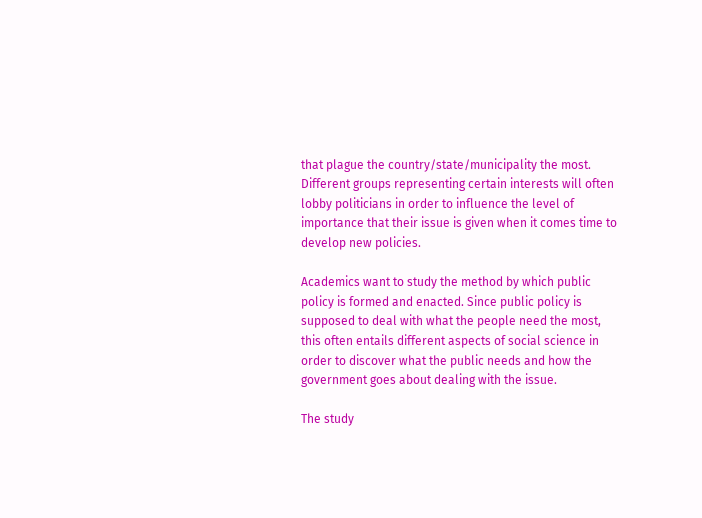that plague the country/state/municipality the most. Different groups representing certain interests will often lobby politicians in order to influence the level of importance that their issue is given when it comes time to develop new policies.

Academics want to study the method by which public policy is formed and enacted. Since public policy is supposed to deal with what the people need the most, this often entails different aspects of social science in order to discover what the public needs and how the government goes about dealing with the issue.

The study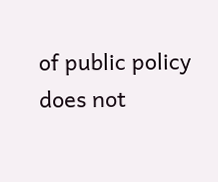of public policy does not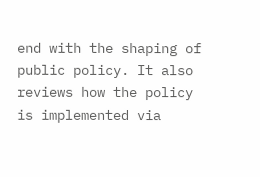end with the shaping of public policy. It also reviews how the policy is implemented via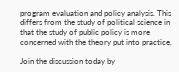program evaluation and policy analysis. This differs from the study of political science in that the study of public policy is more concerned with the theory put into practice.

Join the discussion today by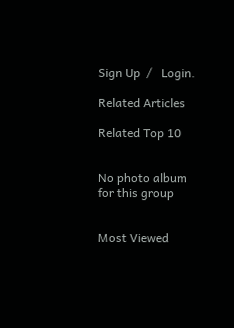Sign Up  /   Login.

Related Articles

Related Top 10


No photo album for this group


Most Viewed